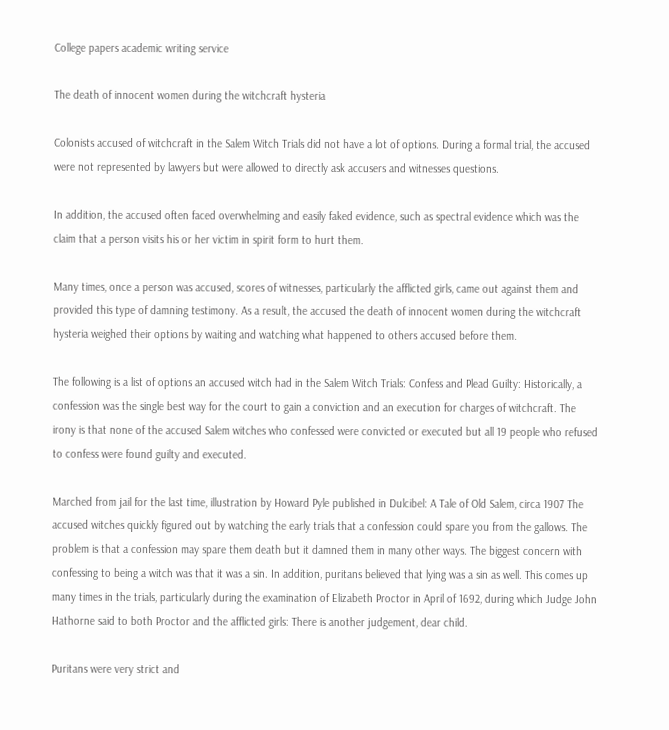College papers academic writing service

The death of innocent women during the witchcraft hysteria

Colonists accused of witchcraft in the Salem Witch Trials did not have a lot of options. During a formal trial, the accused were not represented by lawyers but were allowed to directly ask accusers and witnesses questions.

In addition, the accused often faced overwhelming and easily faked evidence, such as spectral evidence which was the claim that a person visits his or her victim in spirit form to hurt them.

Many times, once a person was accused, scores of witnesses, particularly the afflicted girls, came out against them and provided this type of damning testimony. As a result, the accused the death of innocent women during the witchcraft hysteria weighed their options by waiting and watching what happened to others accused before them.

The following is a list of options an accused witch had in the Salem Witch Trials: Confess and Plead Guilty: Historically, a confession was the single best way for the court to gain a conviction and an execution for charges of witchcraft. The irony is that none of the accused Salem witches who confessed were convicted or executed but all 19 people who refused to confess were found guilty and executed.

Marched from jail for the last time, illustration by Howard Pyle published in Dulcibel: A Tale of Old Salem, circa 1907 The accused witches quickly figured out by watching the early trials that a confession could spare you from the gallows. The problem is that a confession may spare them death but it damned them in many other ways. The biggest concern with confessing to being a witch was that it was a sin. In addition, puritans believed that lying was a sin as well. This comes up many times in the trials, particularly during the examination of Elizabeth Proctor in April of 1692, during which Judge John Hathorne said to both Proctor and the afflicted girls: There is another judgement, dear child.

Puritans were very strict and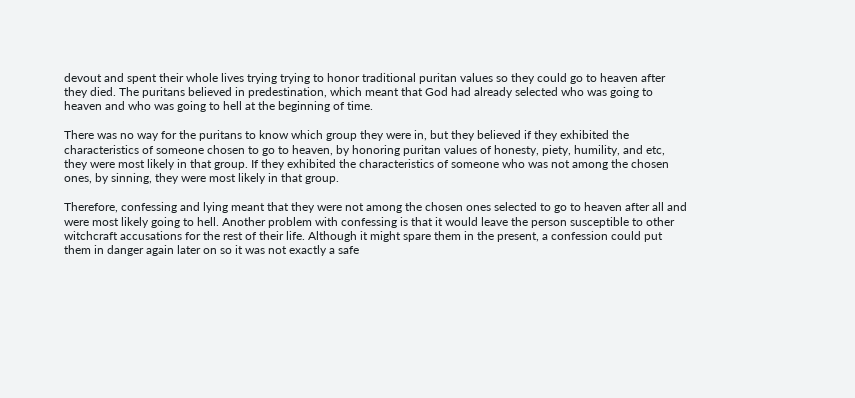devout and spent their whole lives trying trying to honor traditional puritan values so they could go to heaven after they died. The puritans believed in predestination, which meant that God had already selected who was going to heaven and who was going to hell at the beginning of time.

There was no way for the puritans to know which group they were in, but they believed if they exhibited the characteristics of someone chosen to go to heaven, by honoring puritan values of honesty, piety, humility, and etc, they were most likely in that group. If they exhibited the characteristics of someone who was not among the chosen ones, by sinning, they were most likely in that group.

Therefore, confessing and lying meant that they were not among the chosen ones selected to go to heaven after all and were most likely going to hell. Another problem with confessing is that it would leave the person susceptible to other witchcraft accusations for the rest of their life. Although it might spare them in the present, a confession could put them in danger again later on so it was not exactly a safe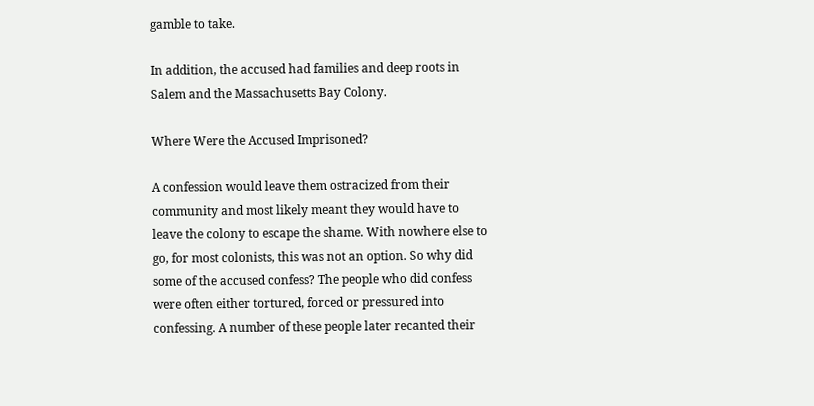gamble to take.

In addition, the accused had families and deep roots in Salem and the Massachusetts Bay Colony.

Where Were the Accused Imprisoned?

A confession would leave them ostracized from their community and most likely meant they would have to leave the colony to escape the shame. With nowhere else to go, for most colonists, this was not an option. So why did some of the accused confess? The people who did confess were often either tortured, forced or pressured into confessing. A number of these people later recanted their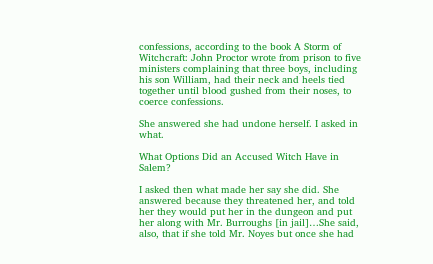confessions, according to the book A Storm of Witchcraft: John Proctor wrote from prison to five ministers complaining that three boys, including his son William, had their neck and heels tied together until blood gushed from their noses, to coerce confessions.

She answered she had undone herself. I asked in what.

What Options Did an Accused Witch Have in Salem?

I asked then what made her say she did. She answered because they threatened her, and told her they would put her in the dungeon and put her along with Mr. Burroughs [in jail]…She said, also, that if she told Mr. Noyes but once she had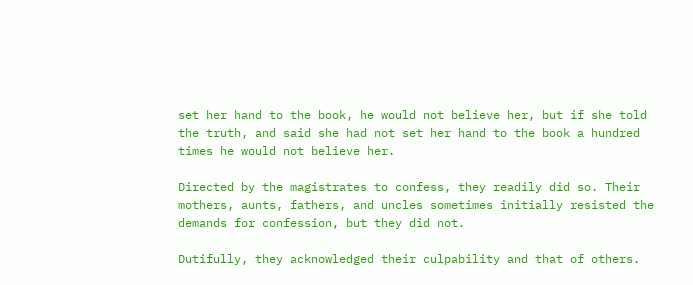set her hand to the book, he would not believe her, but if she told the truth, and said she had not set her hand to the book a hundred times he would not believe her.

Directed by the magistrates to confess, they readily did so. Their mothers, aunts, fathers, and uncles sometimes initially resisted the demands for confession, but they did not.

Dutifully, they acknowledged their culpability and that of others.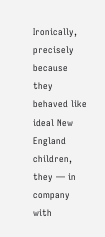Ironically, precisely because they behaved like ideal New England children, they — in company with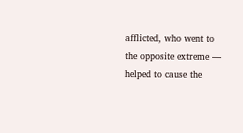afflicted, who went to the opposite extreme — helped to cause the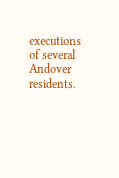executions of several Andover residents.